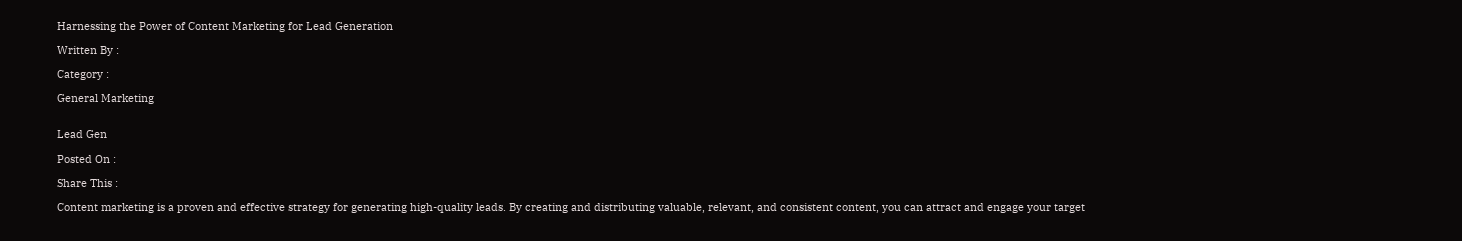Harnessing the Power of Content Marketing for Lead Generation

Written By :

Category :

General Marketing


Lead Gen

Posted On :

Share This :

Content marketing is a proven and effective strategy for generating high-quality leads. By creating and distributing valuable, relevant, and consistent content, you can attract and engage your target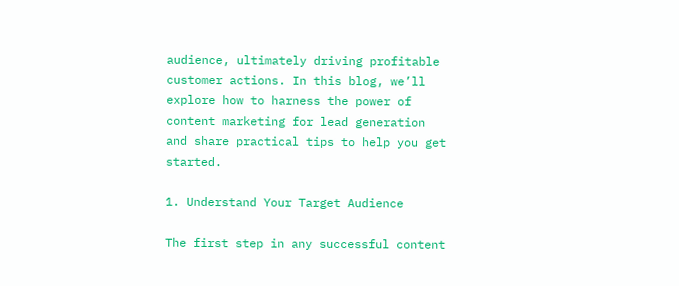audience, ultimately driving profitable customer actions. In this blog, we’ll explore how to harness the power of content marketing for lead generation and share practical tips to help you get started.

1. Understand Your Target Audience

The first step in any successful content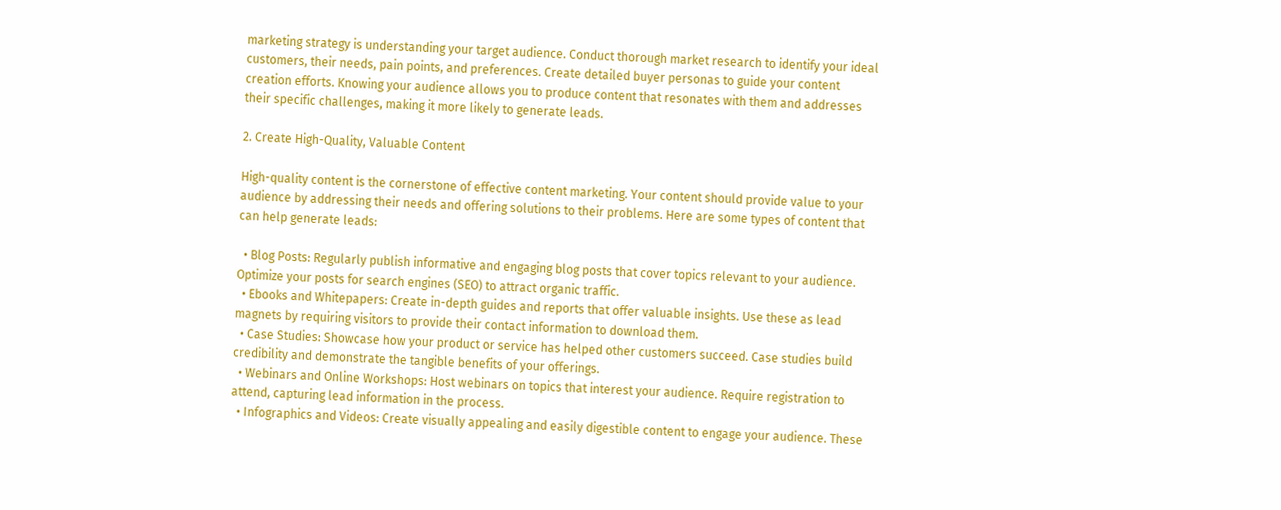marketing strategy is understanding your target audience. Conduct thorough market research to identify your ideal customers, their needs, pain points, and preferences. Create detailed buyer personas to guide your content creation efforts. Knowing your audience allows you to produce content that resonates with them and addresses their specific challenges, making it more likely to generate leads.

2. Create High-Quality, Valuable Content

High-quality content is the cornerstone of effective content marketing. Your content should provide value to your audience by addressing their needs and offering solutions to their problems. Here are some types of content that can help generate leads:

  • Blog Posts: Regularly publish informative and engaging blog posts that cover topics relevant to your audience. Optimize your posts for search engines (SEO) to attract organic traffic.
  • Ebooks and Whitepapers: Create in-depth guides and reports that offer valuable insights. Use these as lead magnets by requiring visitors to provide their contact information to download them.
  • Case Studies: Showcase how your product or service has helped other customers succeed. Case studies build credibility and demonstrate the tangible benefits of your offerings.
  • Webinars and Online Workshops: Host webinars on topics that interest your audience. Require registration to attend, capturing lead information in the process.
  • Infographics and Videos: Create visually appealing and easily digestible content to engage your audience. These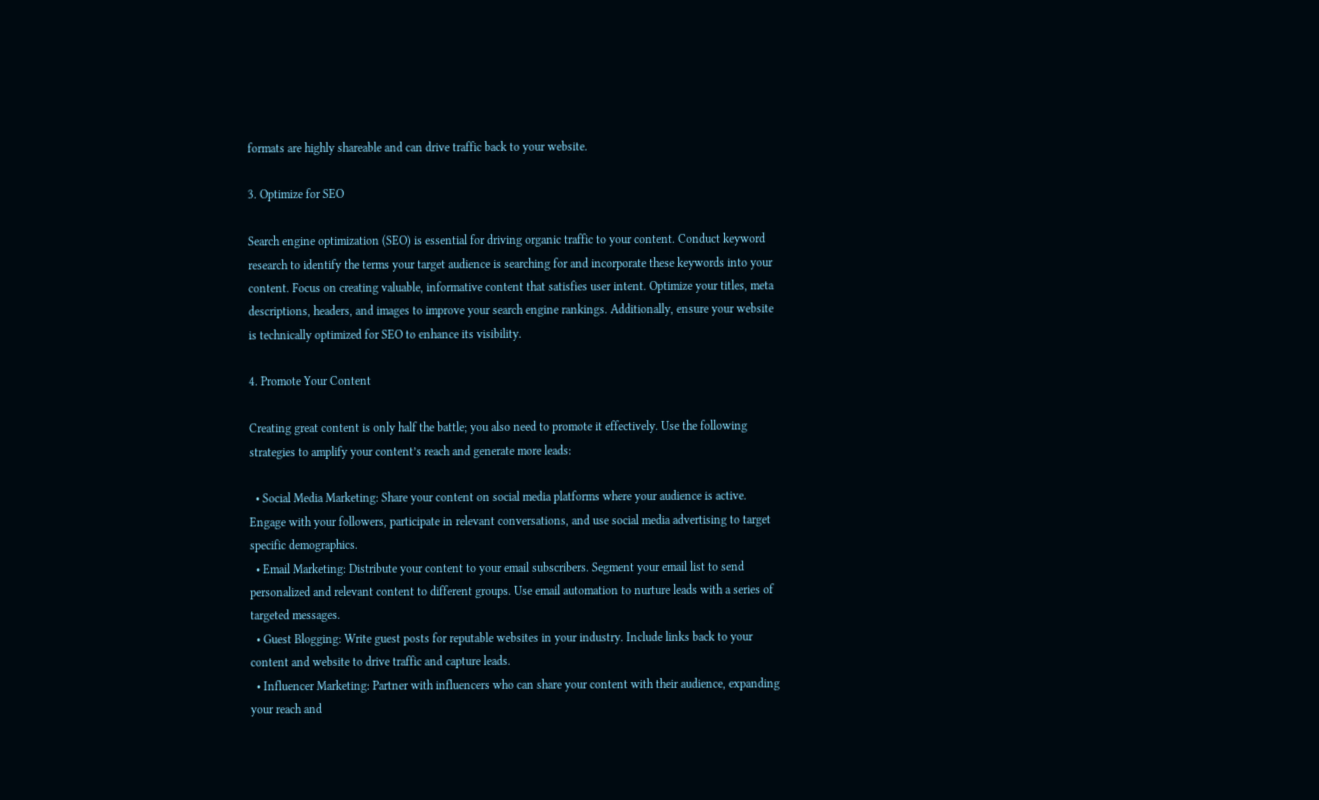formats are highly shareable and can drive traffic back to your website.

3. Optimize for SEO

Search engine optimization (SEO) is essential for driving organic traffic to your content. Conduct keyword research to identify the terms your target audience is searching for and incorporate these keywords into your content. Focus on creating valuable, informative content that satisfies user intent. Optimize your titles, meta descriptions, headers, and images to improve your search engine rankings. Additionally, ensure your website is technically optimized for SEO to enhance its visibility.

4. Promote Your Content

Creating great content is only half the battle; you also need to promote it effectively. Use the following strategies to amplify your content’s reach and generate more leads:

  • Social Media Marketing: Share your content on social media platforms where your audience is active. Engage with your followers, participate in relevant conversations, and use social media advertising to target specific demographics.
  • Email Marketing: Distribute your content to your email subscribers. Segment your email list to send personalized and relevant content to different groups. Use email automation to nurture leads with a series of targeted messages.
  • Guest Blogging: Write guest posts for reputable websites in your industry. Include links back to your content and website to drive traffic and capture leads.
  • Influencer Marketing: Partner with influencers who can share your content with their audience, expanding your reach and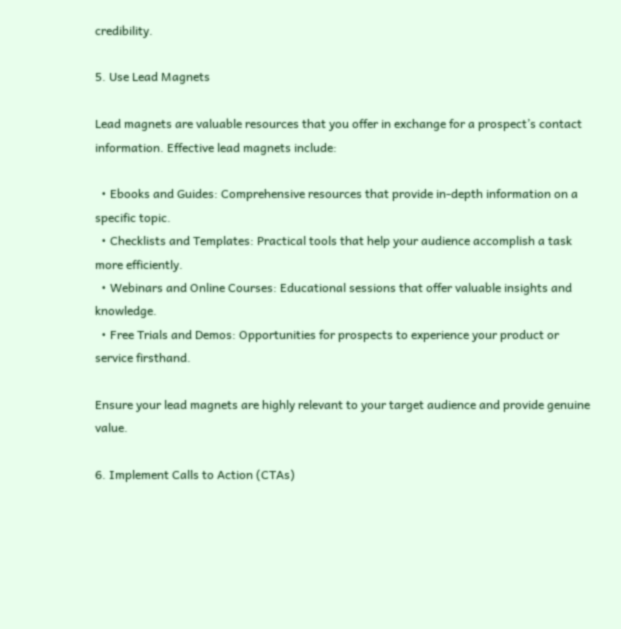credibility.

5. Use Lead Magnets

Lead magnets are valuable resources that you offer in exchange for a prospect’s contact information. Effective lead magnets include:

  • Ebooks and Guides: Comprehensive resources that provide in-depth information on a specific topic.
  • Checklists and Templates: Practical tools that help your audience accomplish a task more efficiently.
  • Webinars and Online Courses: Educational sessions that offer valuable insights and knowledge.
  • Free Trials and Demos: Opportunities for prospects to experience your product or service firsthand.

Ensure your lead magnets are highly relevant to your target audience and provide genuine value.

6. Implement Calls to Action (CTAs)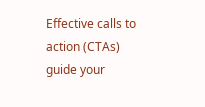Effective calls to action (CTAs) guide your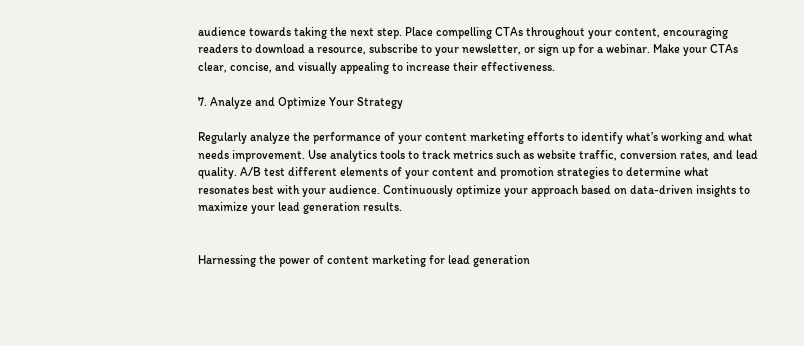audience towards taking the next step. Place compelling CTAs throughout your content, encouraging readers to download a resource, subscribe to your newsletter, or sign up for a webinar. Make your CTAs clear, concise, and visually appealing to increase their effectiveness.

7. Analyze and Optimize Your Strategy

Regularly analyze the performance of your content marketing efforts to identify what’s working and what needs improvement. Use analytics tools to track metrics such as website traffic, conversion rates, and lead quality. A/B test different elements of your content and promotion strategies to determine what resonates best with your audience. Continuously optimize your approach based on data-driven insights to maximize your lead generation results.


Harnessing the power of content marketing for lead generation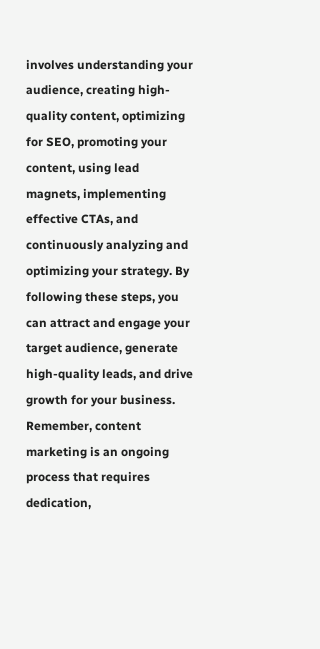involves understanding your audience, creating high-quality content, optimizing for SEO, promoting your content, using lead magnets, implementing effective CTAs, and continuously analyzing and optimizing your strategy. By following these steps, you can attract and engage your target audience, generate high-quality leads, and drive growth for your business. Remember, content marketing is an ongoing process that requires dedication,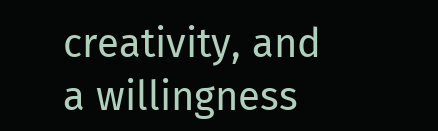creativity, and a willingness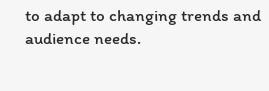to adapt to changing trends and audience needs.